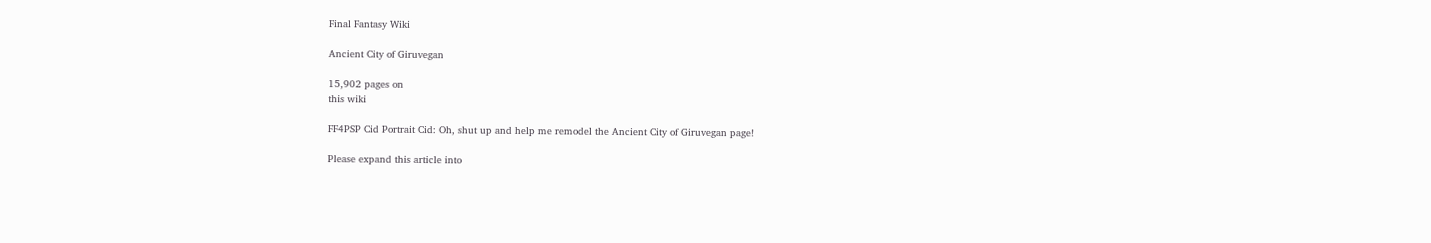Final Fantasy Wiki

Ancient City of Giruvegan

15,902 pages on
this wiki

FF4PSP Cid Portrait Cid: Oh, shut up and help me remodel the Ancient City of Giruvegan page!

Please expand this article into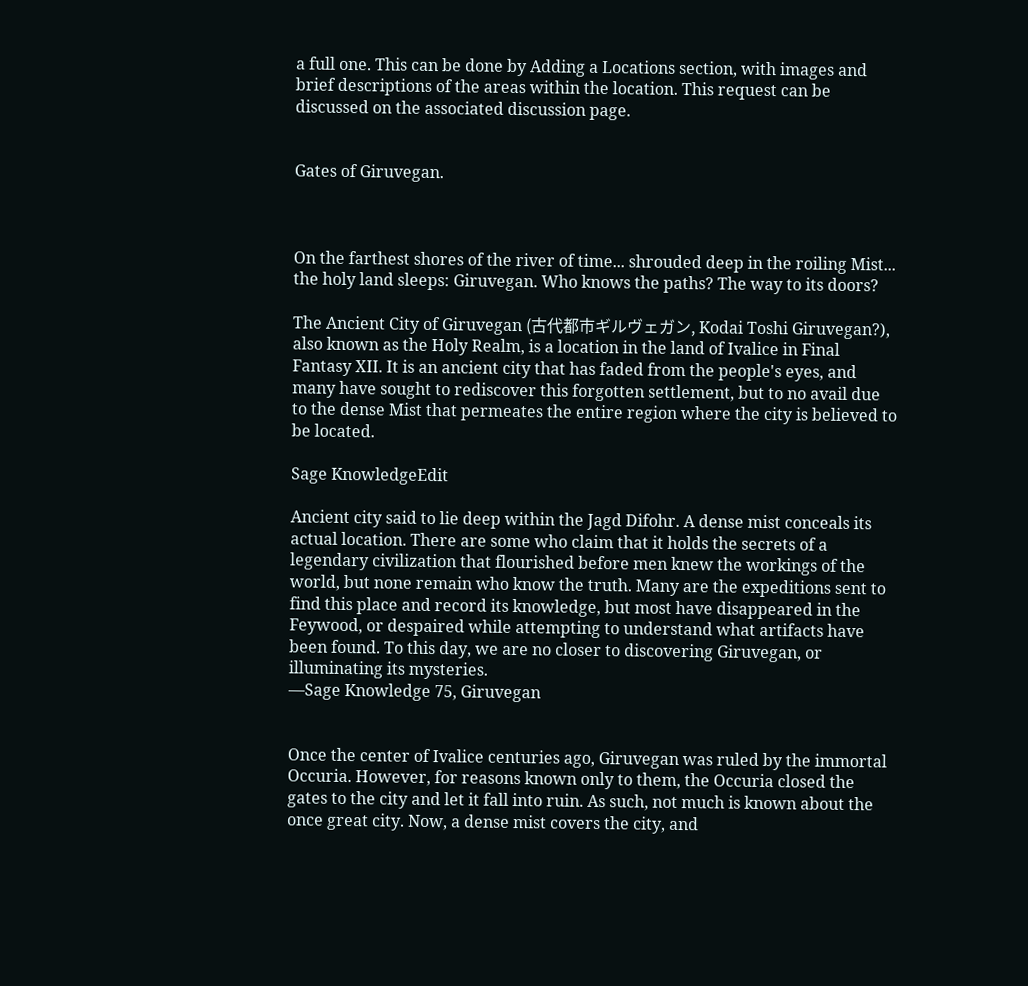a full one. This can be done by Adding a Locations section, with images and brief descriptions of the areas within the location. This request can be discussed on the associated discussion page.


Gates of Giruvegan.



On the farthest shores of the river of time... shrouded deep in the roiling Mist... the holy land sleeps: Giruvegan. Who knows the paths? The way to its doors?

The Ancient City of Giruvegan (古代都市ギルヴェガン, Kodai Toshi Giruvegan?), also known as the Holy Realm, is a location in the land of Ivalice in Final Fantasy XII. It is an ancient city that has faded from the people's eyes, and many have sought to rediscover this forgotten settlement, but to no avail due to the dense Mist that permeates the entire region where the city is believed to be located.

Sage KnowledgeEdit

Ancient city said to lie deep within the Jagd Difohr. A dense mist conceals its actual location. There are some who claim that it holds the secrets of a legendary civilization that flourished before men knew the workings of the world, but none remain who know the truth. Many are the expeditions sent to find this place and record its knowledge, but most have disappeared in the Feywood, or despaired while attempting to understand what artifacts have been found. To this day, we are no closer to discovering Giruvegan, or illuminating its mysteries.
—Sage Knowledge 75, Giruvegan


Once the center of Ivalice centuries ago, Giruvegan was ruled by the immortal Occuria. However, for reasons known only to them, the Occuria closed the gates to the city and let it fall into ruin. As such, not much is known about the once great city. Now, a dense mist covers the city, and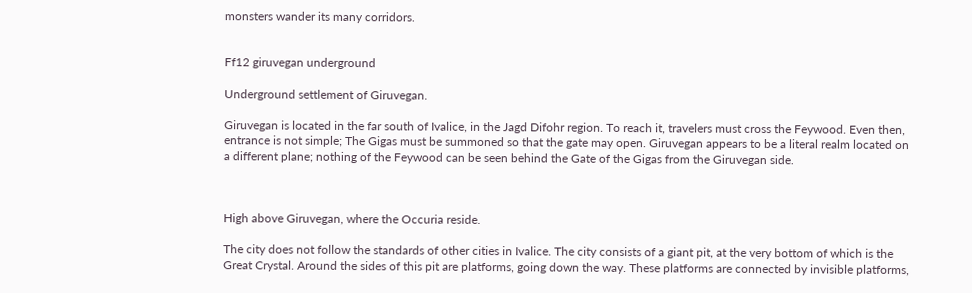monsters wander its many corridors.


Ff12 giruvegan underground

Underground settlement of Giruvegan.

Giruvegan is located in the far south of Ivalice, in the Jagd Difohr region. To reach it, travelers must cross the Feywood. Even then, entrance is not simple; The Gigas must be summoned so that the gate may open. Giruvegan appears to be a literal realm located on a different plane; nothing of the Feywood can be seen behind the Gate of the Gigas from the Giruvegan side.



High above Giruvegan, where the Occuria reside.

The city does not follow the standards of other cities in Ivalice. The city consists of a giant pit, at the very bottom of which is the Great Crystal. Around the sides of this pit are platforms, going down the way. These platforms are connected by invisible platforms,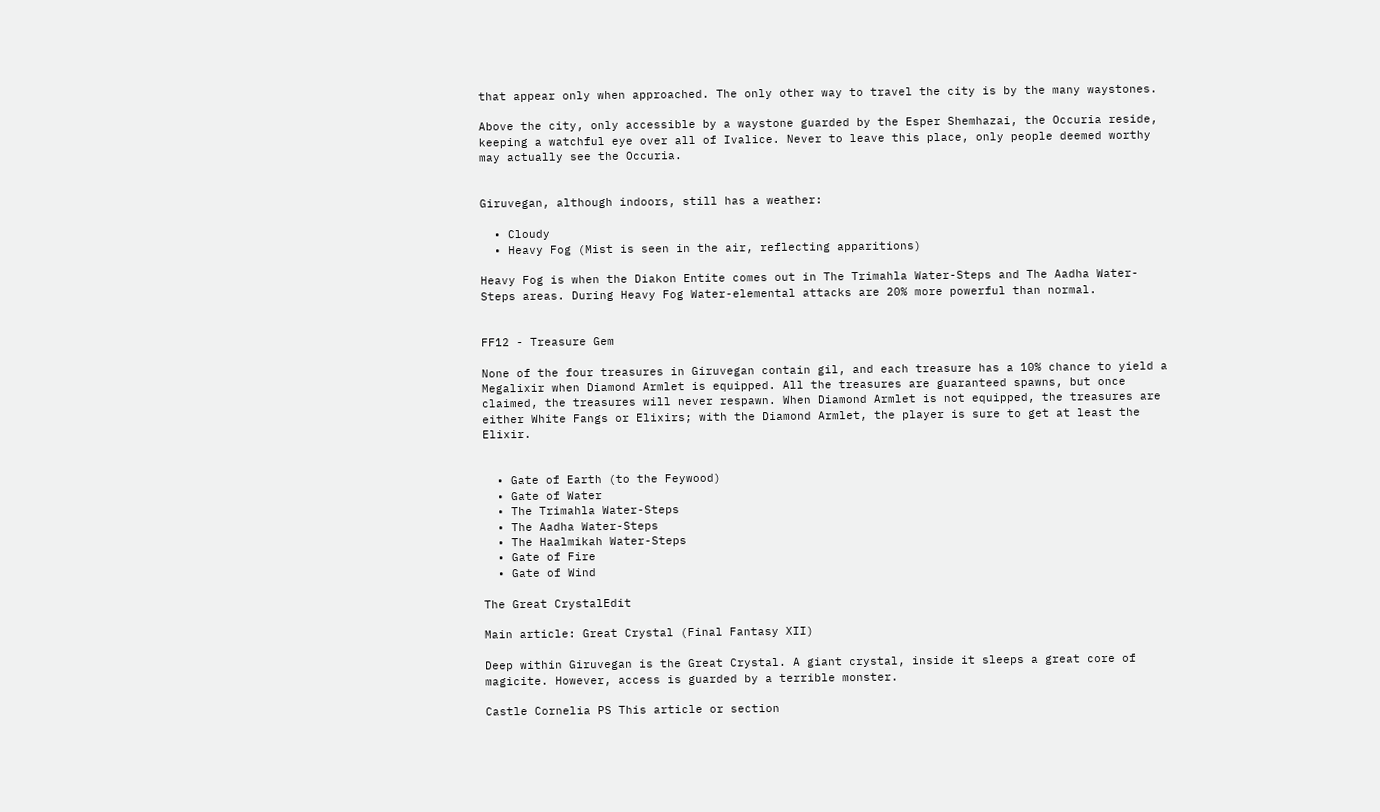that appear only when approached. The only other way to travel the city is by the many waystones.

Above the city, only accessible by a waystone guarded by the Esper Shemhazai, the Occuria reside, keeping a watchful eye over all of Ivalice. Never to leave this place, only people deemed worthy may actually see the Occuria.


Giruvegan, although indoors, still has a weather:

  • Cloudy
  • Heavy Fog (Mist is seen in the air, reflecting apparitions)

Heavy Fog is when the Diakon Entite comes out in The Trimahla Water-Steps and The Aadha Water-Steps areas. During Heavy Fog Water-elemental attacks are 20% more powerful than normal.


FF12 - Treasure Gem

None of the four treasures in Giruvegan contain gil, and each treasure has a 10% chance to yield a Megalixir when Diamond Armlet is equipped. All the treasures are guaranteed spawns, but once claimed, the treasures will never respawn. When Diamond Armlet is not equipped, the treasures are either White Fangs or Elixirs; with the Diamond Armlet, the player is sure to get at least the Elixir.


  • Gate of Earth (to the Feywood)
  • Gate of Water
  • The Trimahla Water-Steps
  • The Aadha Water-Steps
  • The Haalmikah Water-Steps
  • Gate of Fire
  • Gate of Wind

The Great CrystalEdit

Main article: Great Crystal (Final Fantasy XII)

Deep within Giruvegan is the Great Crystal. A giant crystal, inside it sleeps a great core of magicite. However, access is guarded by a terrible monster.

Castle Cornelia PS This article or section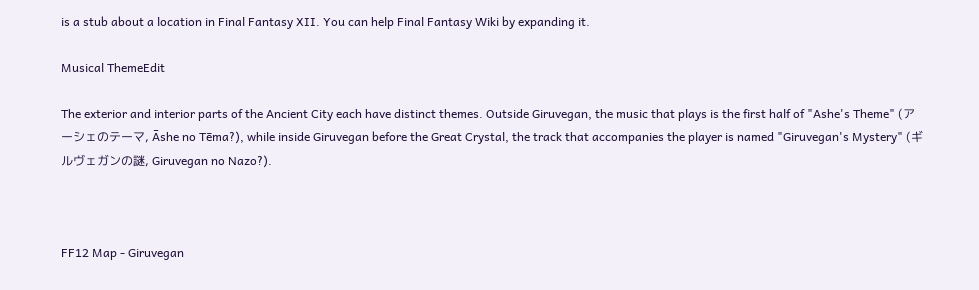is a stub about a location in Final Fantasy XII. You can help Final Fantasy Wiki by expanding it.

Musical ThemeEdit

The exterior and interior parts of the Ancient City each have distinct themes. Outside Giruvegan, the music that plays is the first half of "Ashe's Theme" (アーシェのテーマ, Āshe no Tēma?), while inside Giruvegan before the Great Crystal, the track that accompanies the player is named "Giruvegan's Mystery" (ギルヴェガンの謎, Giruvegan no Nazo?).



FF12 Map - Giruvegan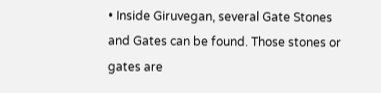• Inside Giruvegan, several Gate Stones and Gates can be found. Those stones or gates are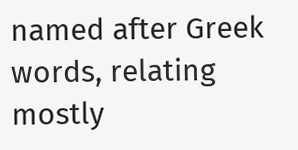named after Greek words, relating mostly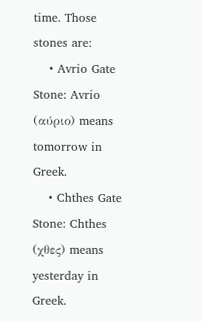time. Those stones are:
    • Avrio Gate Stone: Avrio (αύριο) means tomorrow in Greek.
    • Chthes Gate Stone: Chthes (χθες) means yesterday in Greek.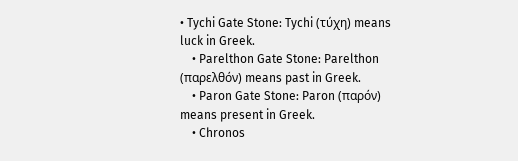• Tychi Gate Stone: Tychi (τύχη) means luck in Greek.
    • Parelthon Gate Stone: Parelthon (παρελθόν) means past in Greek.
    • Paron Gate Stone: Paron (παρόν) means present in Greek.
    • Chronos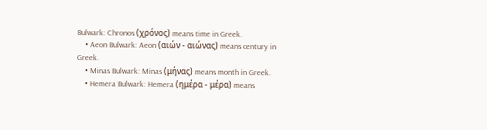Bulwark: Chronos (χρόνος) means time in Greek.
    • Aeon Bulwark: Aeon (αιών - αιώνας) means century in Greek.
    • Minas Bulwark: Minas (μήνας) means month in Greek.
    • Hemera Bulwark: Hemera (ημέρα - μέρα) means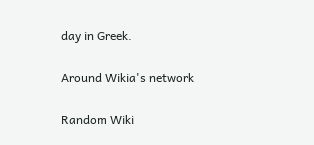day in Greek.

Around Wikia's network

Random Wiki